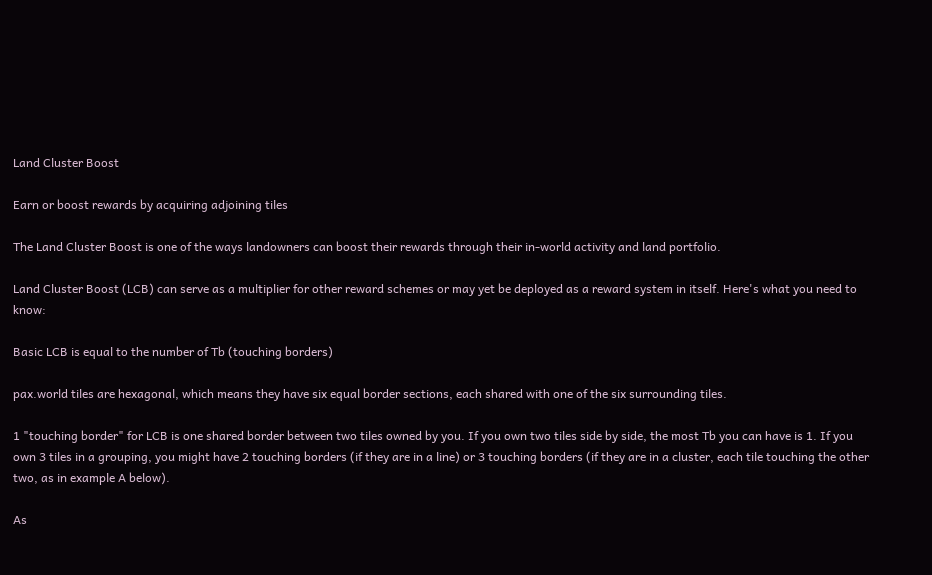Land Cluster Boost

Earn or boost rewards by acquiring adjoining tiles

The Land Cluster Boost is one of the ways landowners can boost their rewards through their in-world activity and land portfolio.

Land Cluster Boost (LCB) can serve as a multiplier for other reward schemes or may yet be deployed as a reward system in itself. Here's what you need to know:

Basic LCB is equal to the number of Tb (touching borders)

pax.world tiles are hexagonal, which means they have six equal border sections, each shared with one of the six surrounding tiles.

1 "touching border" for LCB is one shared border between two tiles owned by you. If you own two tiles side by side, the most Tb you can have is 1. If you own 3 tiles in a grouping, you might have 2 touching borders (if they are in a line) or 3 touching borders (if they are in a cluster, each tile touching the other two, as in example A below).

As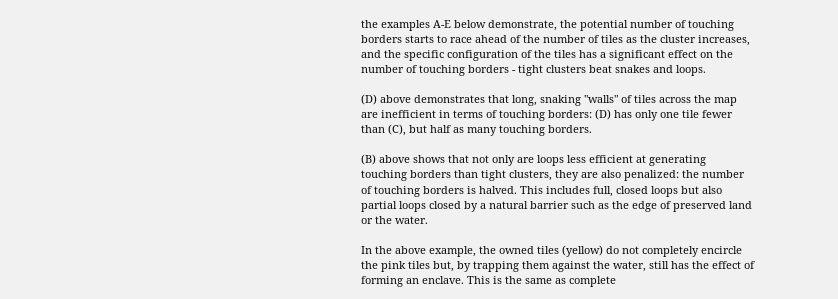the examples A-E below demonstrate, the potential number of touching borders starts to race ahead of the number of tiles as the cluster increases, and the specific configuration of the tiles has a significant effect on the number of touching borders - tight clusters beat snakes and loops.

(D) above demonstrates that long, snaking "walls" of tiles across the map are inefficient in terms of touching borders: (D) has only one tile fewer than (C), but half as many touching borders.

(B) above shows that not only are loops less efficient at generating touching borders than tight clusters, they are also penalized: the number of touching borders is halved. This includes full, closed loops but also partial loops closed by a natural barrier such as the edge of preserved land or the water.

In the above example, the owned tiles (yellow) do not completely encircle the pink tiles but, by trapping them against the water, still has the effect of forming an enclave. This is the same as complete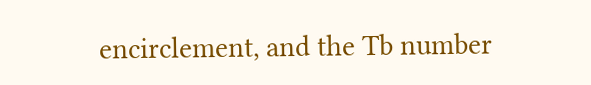encirclement, and the Tb number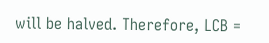will be halved. Therefore, LCB =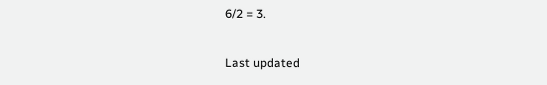6/2 = 3.

Last updated